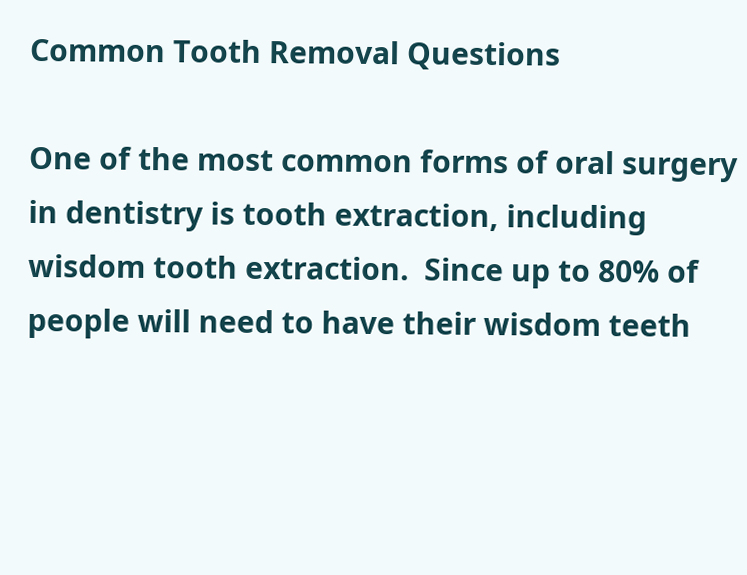Common Tooth Removal Questions

One of the most common forms of oral surgery in dentistry is tooth extraction, including wisdom tooth extraction.  Since up to 80% of people will need to have their wisdom teeth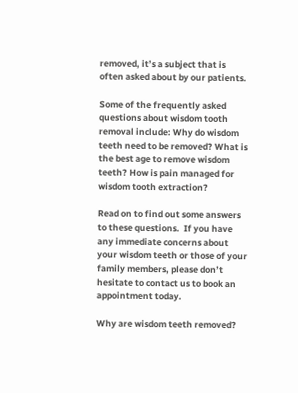removed, it’s a subject that is often asked about by our patients.

Some of the frequently asked questions about wisdom tooth removal include: Why do wisdom teeth need to be removed? What is the best age to remove wisdom teeth? How is pain managed for wisdom tooth extraction?

Read on to find out some answers to these questions.  If you have any immediate concerns about your wisdom teeth or those of your family members, please don’t hesitate to contact us to book an appointment today.

Why are wisdom teeth removed?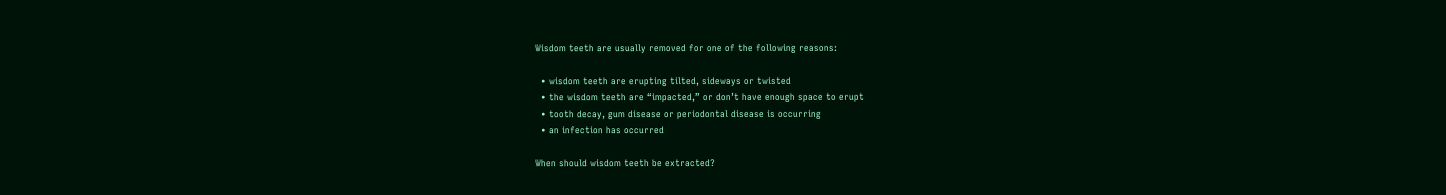Wisdom teeth are usually removed for one of the following reasons:

  • wisdom teeth are erupting tilted, sideways or twisted
  • the wisdom teeth are “impacted,” or don’t have enough space to erupt
  • tooth decay, gum disease or periodontal disease is occurring
  • an infection has occurred

When should wisdom teeth be extracted?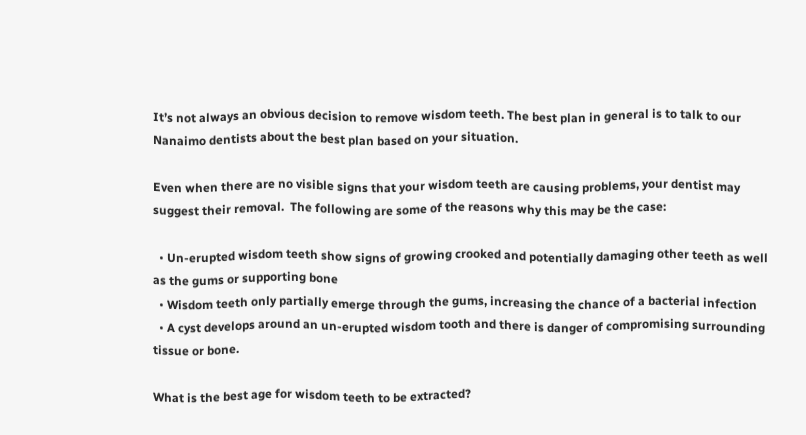It’s not always an obvious decision to remove wisdom teeth. The best plan in general is to talk to our Nanaimo dentists about the best plan based on your situation.

Even when there are no visible signs that your wisdom teeth are causing problems, your dentist may suggest their removal.  The following are some of the reasons why this may be the case:

  • Un-erupted wisdom teeth show signs of growing crooked and potentially damaging other teeth as well as the gums or supporting bone
  • Wisdom teeth only partially emerge through the gums, increasing the chance of a bacterial infection
  • A cyst develops around an un-erupted wisdom tooth and there is danger of compromising surrounding tissue or bone.

What is the best age for wisdom teeth to be extracted?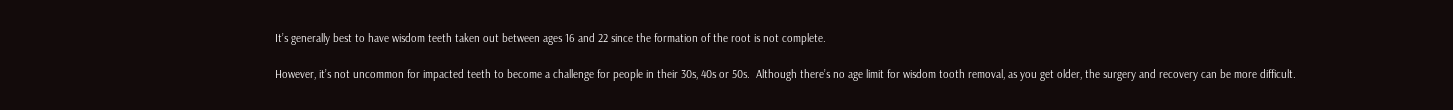It’s generally best to have wisdom teeth taken out between ages 16 and 22 since the formation of the root is not complete.

However, it’s not uncommon for impacted teeth to become a challenge for people in their 30s, 40s or 50s.  Although there’s no age limit for wisdom tooth removal, as you get older, the surgery and recovery can be more difficult.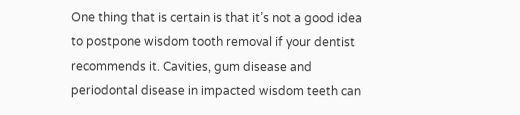One thing that is certain is that it’s not a good idea to postpone wisdom tooth removal if your dentist recommends it. Cavities, gum disease and periodontal disease in impacted wisdom teeth can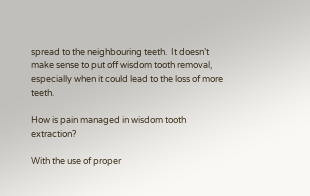spread to the neighbouring teeth.  It doesn’t make sense to put off wisdom tooth removal, especially when it could lead to the loss of more teeth.

How is pain managed in wisdom tooth extraction?

With the use of proper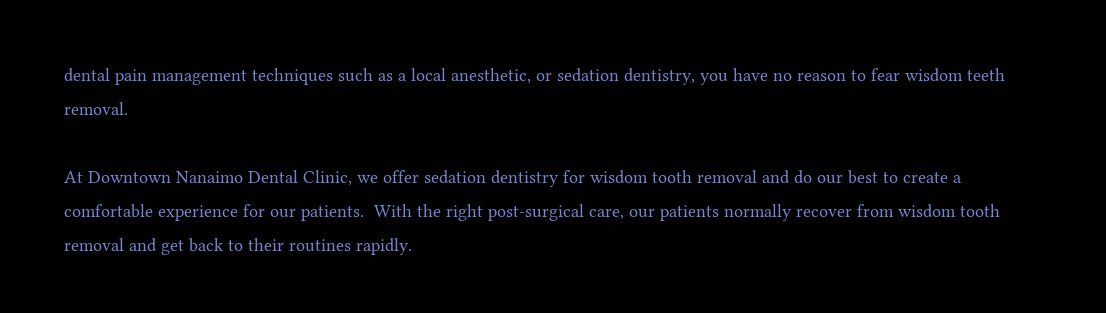dental pain management techniques such as a local anesthetic, or sedation dentistry, you have no reason to fear wisdom teeth removal.

At Downtown Nanaimo Dental Clinic, we offer sedation dentistry for wisdom tooth removal and do our best to create a comfortable experience for our patients.  With the right post-surgical care, our patients normally recover from wisdom tooth removal and get back to their routines rapidly.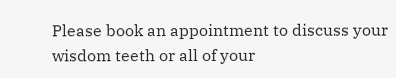Please book an appointment to discuss your wisdom teeth or all of your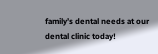family’s dental needs at our dental clinic today!